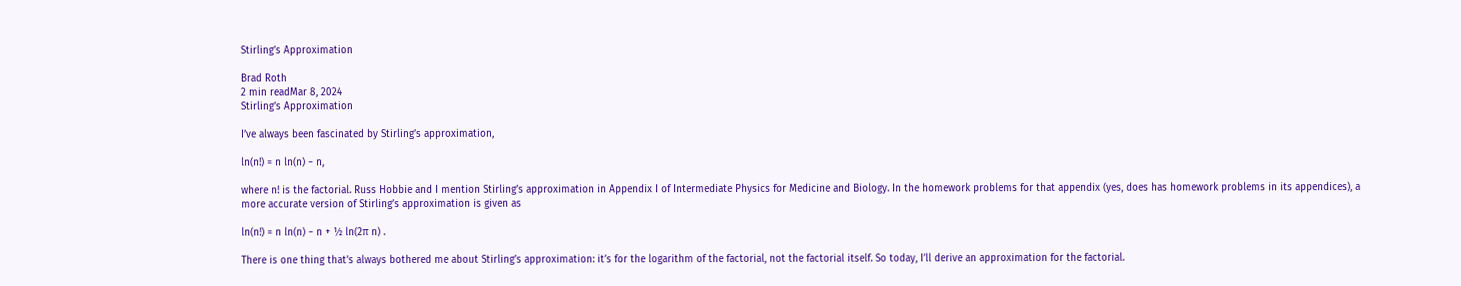Stirling’s Approximation

Brad Roth
2 min readMar 8, 2024
Stirling’s Approximation

I’ve always been fascinated by Stirling’s approximation,

ln(n!) = n ln(n) − n,

where n! is the factorial. Russ Hobbie and I mention Stirling’s approximation in Appendix I of Intermediate Physics for Medicine and Biology. In the homework problems for that appendix (yes, does has homework problems in its appendices), a more accurate version of Stirling’s approximation is given as

ln(n!) = n ln(n) − n + ½ ln(2π n) .

There is one thing that’s always bothered me about Stirling’s approximation: it’s for the logarithm of the factorial, not the factorial itself. So today, I’ll derive an approximation for the factorial.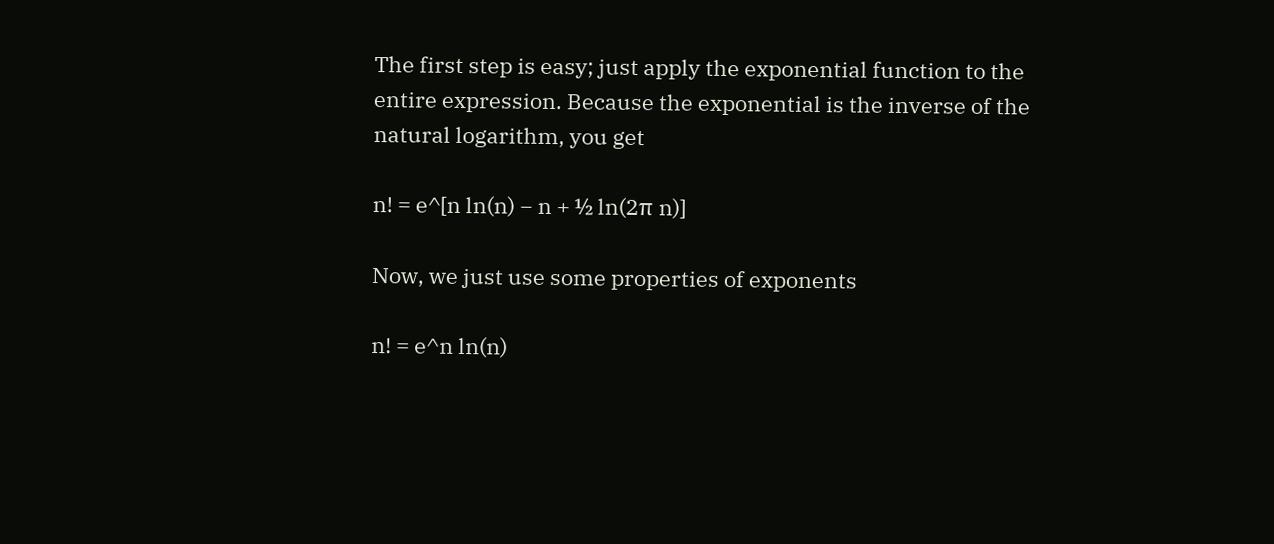The first step is easy; just apply the exponential function to the entire expression. Because the exponential is the inverse of the natural logarithm, you get

n! = e^[n ln(n) − n + ½ ln(2π n)]

Now, we just use some properties of exponents

n! = e^n ln(n)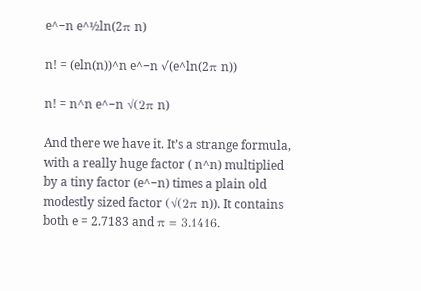e^−n e^½ln(2π n)

n! = (eln(n))^n e^−n √(e^ln(2π n))

n! = n^n e^−n √(2π n)

And there we have it. It’s a strange formula, with a really huge factor ( n^n) multiplied by a tiny factor (e^−n) times a plain old modestly sized factor (√(2π n)). It contains both e = 2.7183 and π = 3.1416.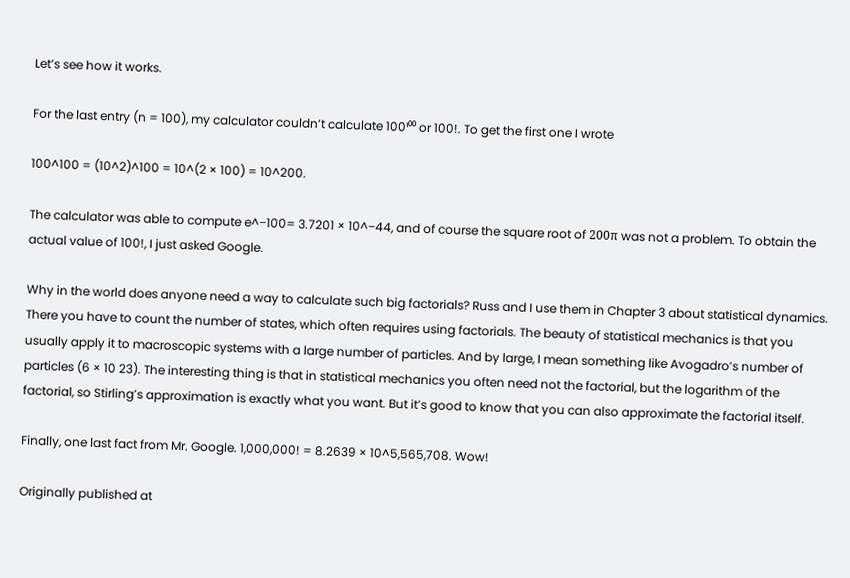Let’s see how it works.

For the last entry (n = 100), my calculator couldn’t calculate 100¹⁰⁰ or 100!. To get the first one I wrote

100^100 = (10^2)^100 = 10^(2 × 100) = 10^200.

The calculator was able to compute e^−100= 3.7201 × 10^−44, and of course the square root of 200π was not a problem. To obtain the actual value of 100!, I just asked Google.

Why in the world does anyone need a way to calculate such big factorials? Russ and I use them in Chapter 3 about statistical dynamics. There you have to count the number of states, which often requires using factorials. The beauty of statistical mechanics is that you usually apply it to macroscopic systems with a large number of particles. And by large, I mean something like Avogadro’s number of particles (6 × 10 23). The interesting thing is that in statistical mechanics you often need not the factorial, but the logarithm of the factorial, so Stirling’s approximation is exactly what you want. But it’s good to know that you can also approximate the factorial itself.

Finally, one last fact from Mr. Google. 1,000,000! = 8.2639 × 10^5,565,708. Wow!

Originally published at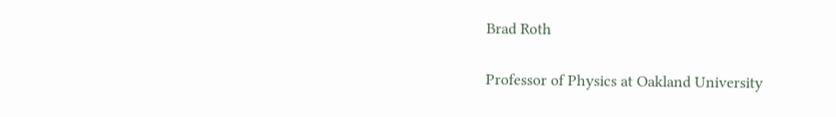Brad Roth

Professor of Physics at Oakland University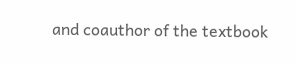and coauthor of the textbook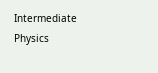Intermediate Physics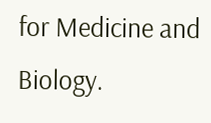for Medicine and Biology.